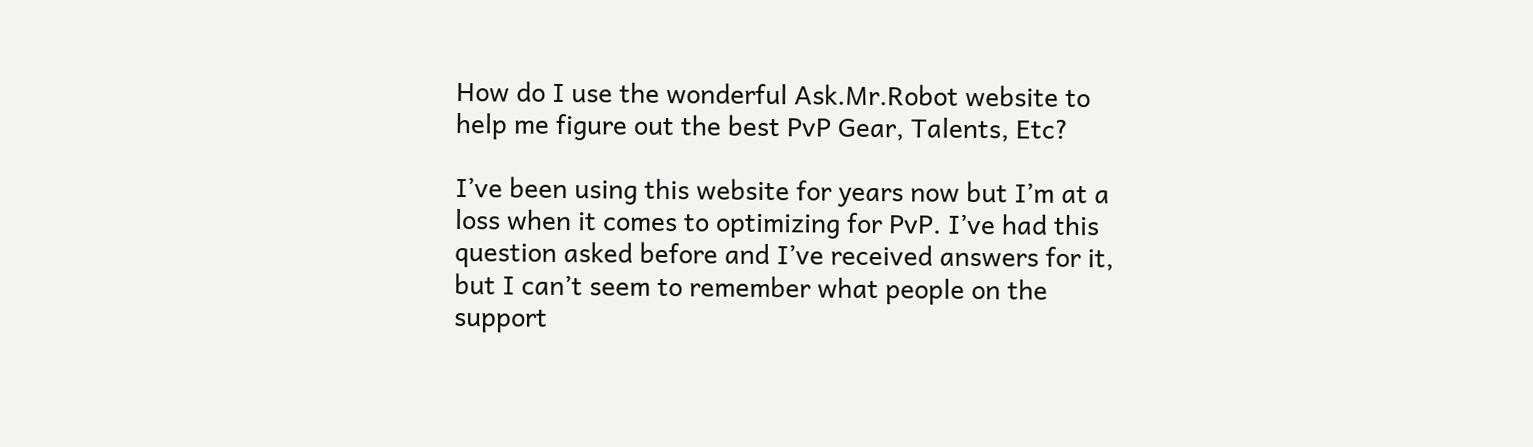How do I use the wonderful Ask.Mr.Robot website to help me figure out the best PvP Gear, Talents, Etc?

I’ve been using this website for years now but I’m at a loss when it comes to optimizing for PvP. I’ve had this question asked before and I’ve received answers for it, but I can’t seem to remember what people on the support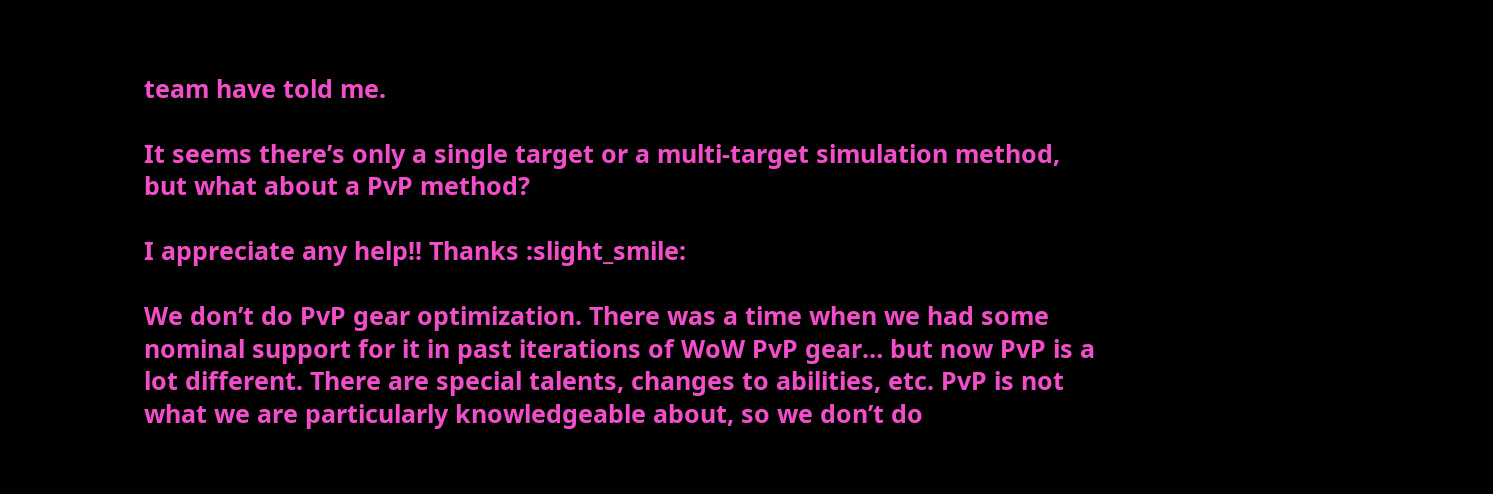team have told me.

It seems there’s only a single target or a multi-target simulation method, but what about a PvP method?

I appreciate any help!! Thanks :slight_smile:

We don’t do PvP gear optimization. There was a time when we had some nominal support for it in past iterations of WoW PvP gear… but now PvP is a lot different. There are special talents, changes to abilities, etc. PvP is not what we are particularly knowledgeable about, so we don’t do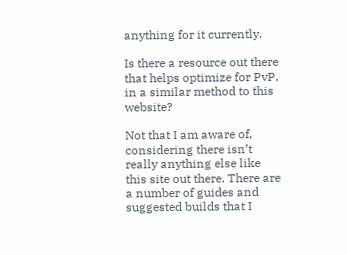anything for it currently.

Is there a resource out there that helps optimize for PvP, in a similar method to this website?

Not that I am aware of, considering there isn’t really anything else like this site out there. There are a number of guides and suggested builds that I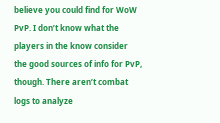believe you could find for WoW PvP. I don’t know what the players in the know consider the good sources of info for PvP, though. There aren’t combat logs to analyze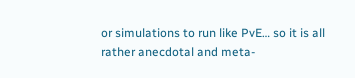or simulations to run like PvE… so it is all rather anecdotal and meta-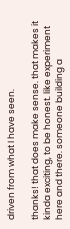driven from what I have seen.

thanks! that does make sense. that makes it kinda exciting, to be honest. like experiment here and there. someone building a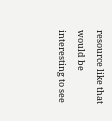resource like that would be interesting to see